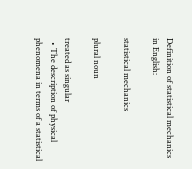Definition of statistical mechanics in English:

statistical mechanics

plural noun

treated as singular
  • The description of physical phenomena in terms of a statistical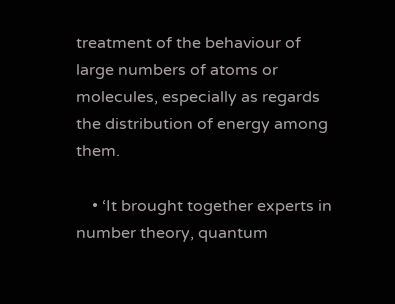treatment of the behaviour of large numbers of atoms or molecules, especially as regards the distribution of energy among them.

    • ‘It brought together experts in number theory, quantum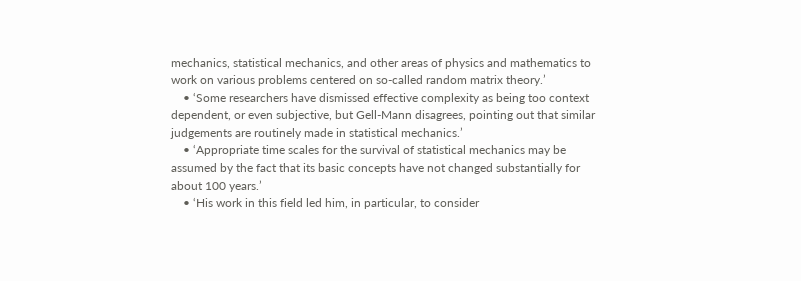mechanics, statistical mechanics, and other areas of physics and mathematics to work on various problems centered on so-called random matrix theory.’
    • ‘Some researchers have dismissed effective complexity as being too context dependent, or even subjective, but Gell-Mann disagrees, pointing out that similar judgements are routinely made in statistical mechanics.’
    • ‘Appropriate time scales for the survival of statistical mechanics may be assumed by the fact that its basic concepts have not changed substantially for about 100 years.’
    • ‘His work in this field led him, in particular, to consider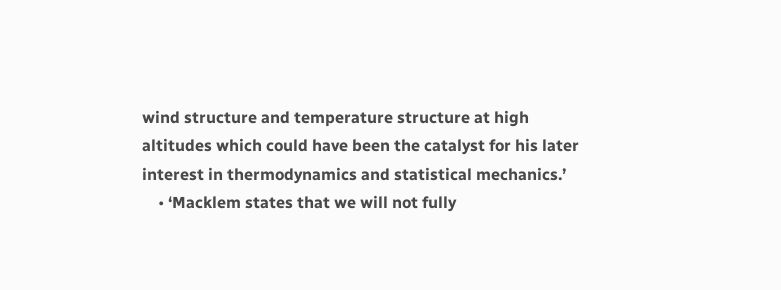wind structure and temperature structure at high altitudes which could have been the catalyst for his later interest in thermodynamics and statistical mechanics.’
    • ‘Macklem states that we will not fully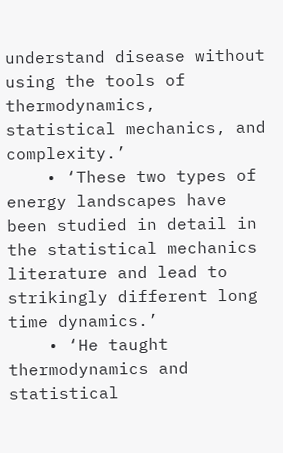understand disease without using the tools of thermodynamics, statistical mechanics, and complexity.’
    • ‘These two types of energy landscapes have been studied in detail in the statistical mechanics literature and lead to strikingly different long time dynamics.’
    • ‘He taught thermodynamics and statistical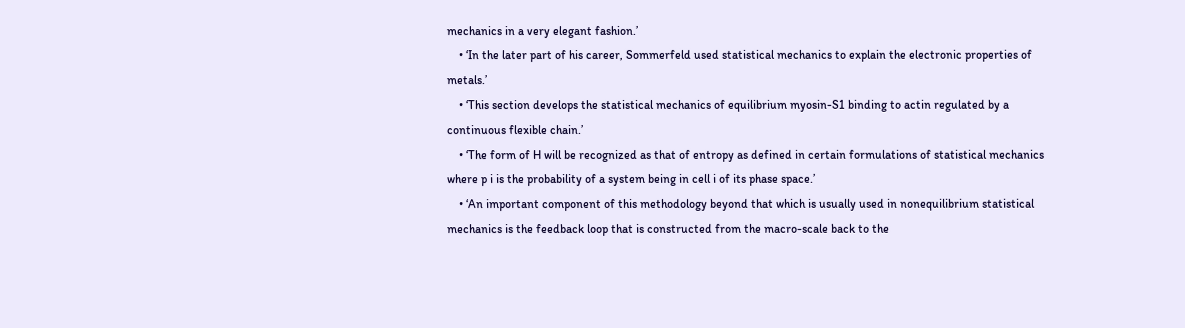mechanics in a very elegant fashion.’
    • ‘In the later part of his career, Sommerfeld used statistical mechanics to explain the electronic properties of metals.’
    • ‘This section develops the statistical mechanics of equilibrium myosin-S1 binding to actin regulated by a continuous flexible chain.’
    • ‘The form of H will be recognized as that of entropy as defined in certain formulations of statistical mechanics where p i is the probability of a system being in cell i of its phase space.’
    • ‘An important component of this methodology beyond that which is usually used in nonequilibrium statistical mechanics is the feedback loop that is constructed from the macro-scale back to the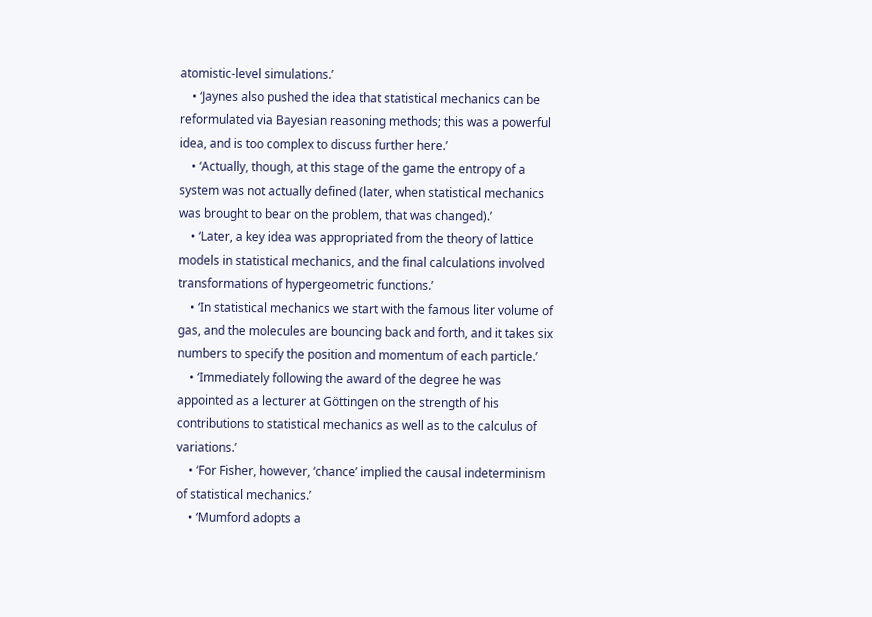atomistic-level simulations.’
    • ‘Jaynes also pushed the idea that statistical mechanics can be reformulated via Bayesian reasoning methods; this was a powerful idea, and is too complex to discuss further here.’
    • ‘Actually, though, at this stage of the game the entropy of a system was not actually defined (later, when statistical mechanics was brought to bear on the problem, that was changed).’
    • ‘Later, a key idea was appropriated from the theory of lattice models in statistical mechanics, and the final calculations involved transformations of hypergeometric functions.’
    • ‘In statistical mechanics we start with the famous liter volume of gas, and the molecules are bouncing back and forth, and it takes six numbers to specify the position and momentum of each particle.’
    • ‘Immediately following the award of the degree he was appointed as a lecturer at Göttingen on the strength of his contributions to statistical mechanics as well as to the calculus of variations.’
    • ‘For Fisher, however, ‘chance’ implied the causal indeterminism of statistical mechanics.’
    • ‘Mumford adopts a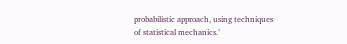probabilistic approach, using techniques of statistical mechanics.’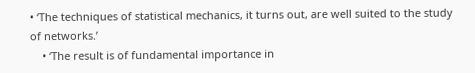• ‘The techniques of statistical mechanics, it turns out, are well suited to the study of networks.’
    • ‘The result is of fundamental importance in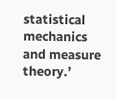statistical mechanics and measure theory.’